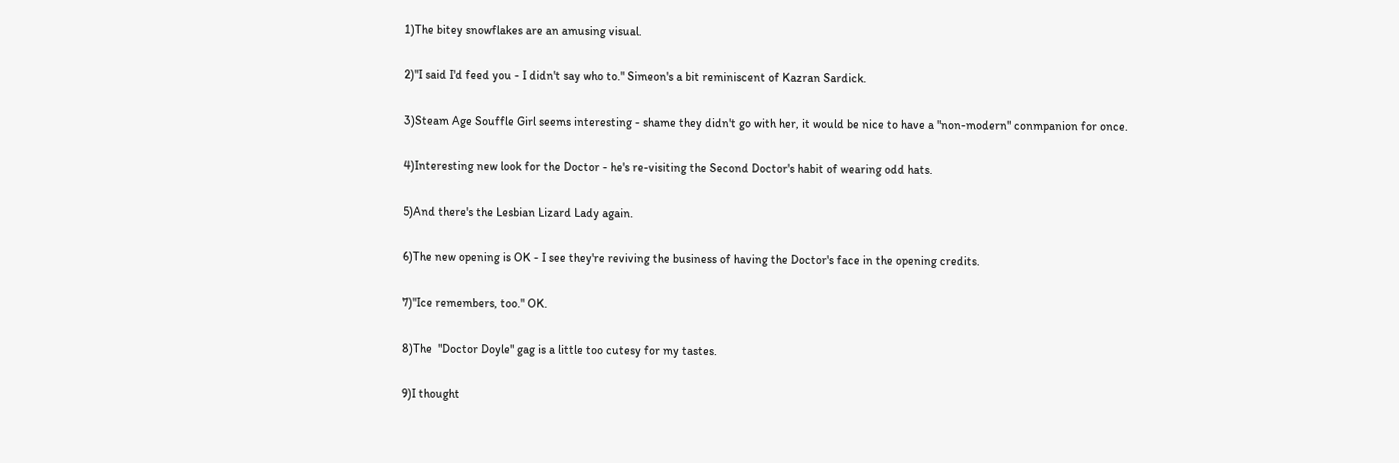1)The bitey snowflakes are an amusing visual.


2)"I said I'd feed you - I didn't say who to." Simeon's a bit reminiscent of Kazran Sardick.


3)Steam Age Souffle Girl seems interesting - shame they didn't go with her, it would be nice to have a "non-modern" conmpanion for once.


4)Interesting new look for the Doctor - he's re-visiting the Second Doctor's habit of wearing odd hats.


5)And there's the Lesbian Lizard Lady again.


6)The new opening is OK - I see they're reviving the business of having the Doctor's face in the opening credits.


7)"Ice remembers, too." OK.


8)The  "Doctor Doyle" gag is a little too cutesy for my tastes.


9)I thought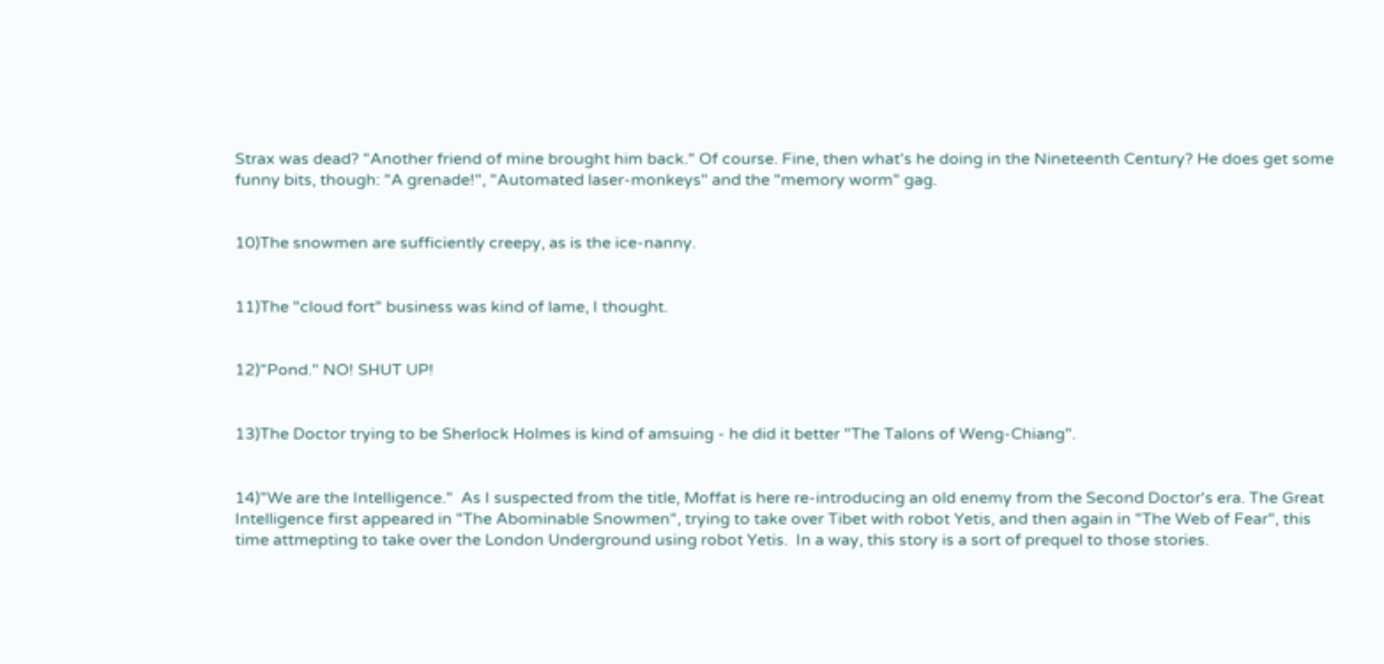Strax was dead? "Another friend of mine brought him back." Of course. Fine, then what's he doing in the Nineteenth Century? He does get some funny bits, though: "A grenade!", "Automated laser-monkeys" and the "memory worm" gag.


10)The snowmen are sufficiently creepy, as is the ice-nanny.


11)The "cloud fort" business was kind of lame, I thought.


12)"Pond." NO! SHUT UP!


13)The Doctor trying to be Sherlock Holmes is kind of amsuing - he did it better "The Talons of Weng-Chiang".


14)"We are the Intelligence."  As I suspected from the title, Moffat is here re-introducing an old enemy from the Second Doctor's era. The Great Intelligence first appeared in "The Abominable Snowmen", trying to take over Tibet with robot Yetis, and then again in "The Web of Fear", this time attmepting to take over the London Underground using robot Yetis.  In a way, this story is a sort of prequel to those stories.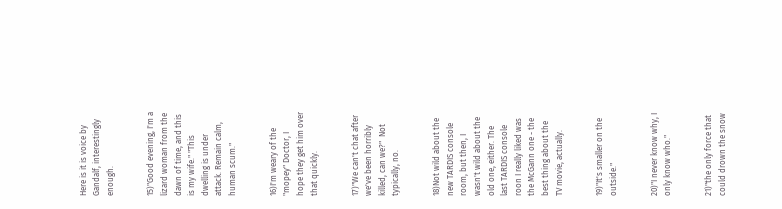Here is it is voice by Gandalf, interestingly enough.


15)"Good evening, I'm a lizard woman from the dawn of time, and this is my wife." "This dwelling is under attack. Remain calm, human scum."


16)I'm weary of the "mopey" Doctor, I hope they get him over that quickly.


17)"We can't chat after we've been horribly killed, can we?"  Not typically, no.


18)Not wild about the new TARDIS console room, but then, I wasn't wild about the old one, either. The last TARDIS console roon I really liked was the McGann one - the best thing about the TV movie, actually.


19)"It's smaller on the outside."


20)"I never know why, I only know who."


21)"the only force that could drown the snow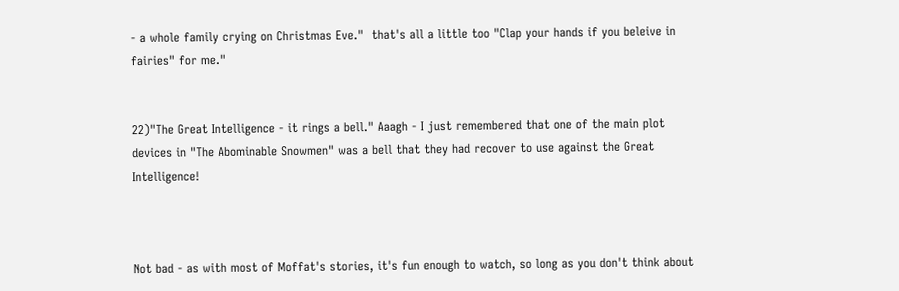- a whole family crying on Christmas Eve."  that's all a little too "Clap your hands if you beleive in fairies" for me."


22)"The Great Intelligence - it rings a bell." Aaagh - I just remembered that one of the main plot devices in "The Abominable Snowmen" was a bell that they had recover to use against the Great Intelligence!



Not bad - as with most of Moffat's stories, it's fun enough to watch, so long as you don't think about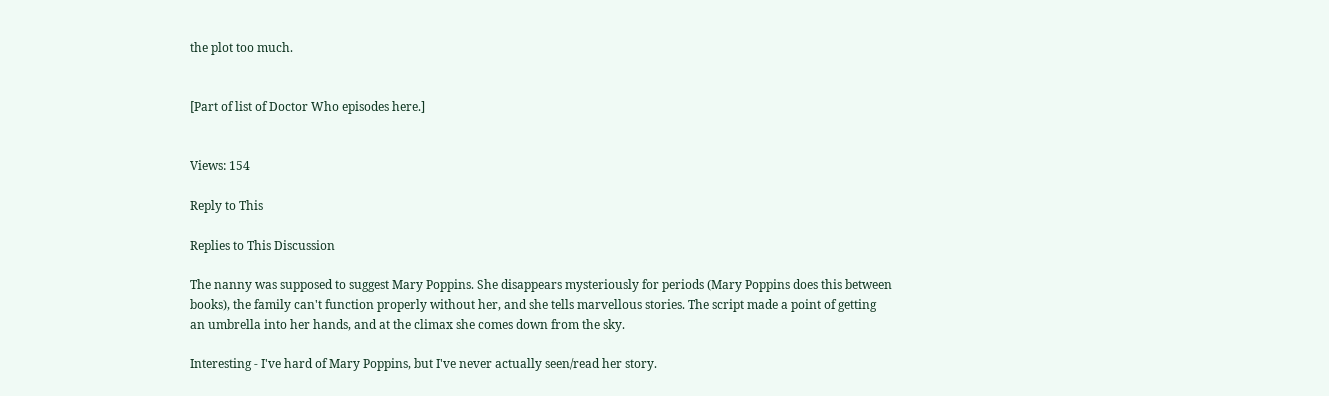the plot too much.


[Part of list of Doctor Who episodes here.]


Views: 154

Reply to This

Replies to This Discussion

The nanny was supposed to suggest Mary Poppins. She disappears mysteriously for periods (Mary Poppins does this between books), the family can't function properly without her, and she tells marvellous stories. The script made a point of getting an umbrella into her hands, and at the climax she comes down from the sky.

Interesting - I've hard of Mary Poppins, but I've never actually seen/read her story.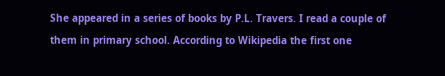She appeared in a series of books by P.L. Travers. I read a couple of them in primary school. According to Wikipedia the first one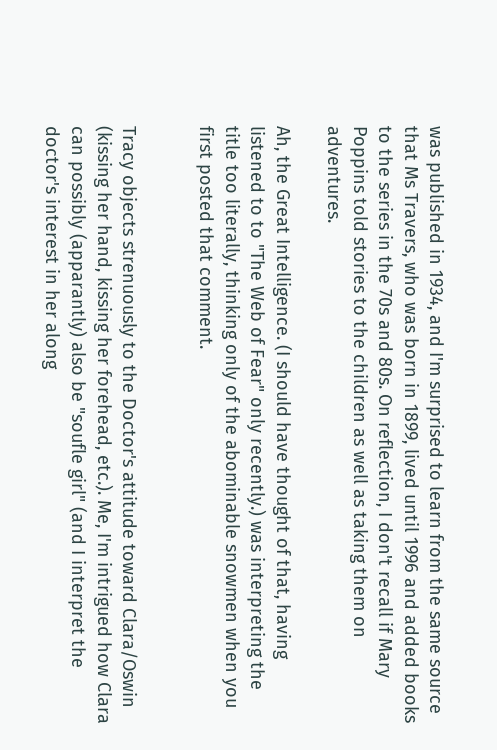was published in 1934, and I'm surprised to learn from the same source that Ms Travers, who was born in 1899, lived until 1996 and added books to the series in the 70s and 80s. On reflection, I don't recall if Mary Poppins told stories to the children as well as taking them on adventures.

Ah, the Great Intelligence. (I should have thought of that, having listened to to "The Web of Fear" only recently.) was interpreting the title too literally, thinking only of the abominable snowmen when you first posted that comment.


Tracy objects strenuously to the Doctor's attitude toward Clara/Oswin (kissing her hand, kissing her forehead, etc.). Me, I'm intrigued how Clara can possibly (apparantly) also be "soufle girl" (and I interpret the doctor's interest in her along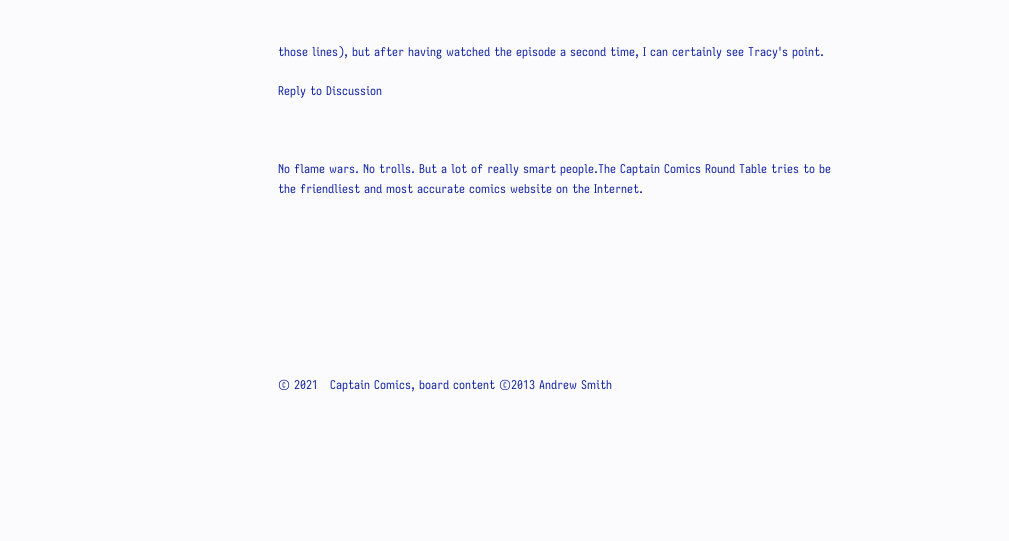those lines), but after having watched the episode a second time, I can certainly see Tracy's point.

Reply to Discussion



No flame wars. No trolls. But a lot of really smart people.The Captain Comics Round Table tries to be the friendliest and most accurate comics website on the Internet.









© 2021   Captain Comics, board content ©2013 Andrew Smith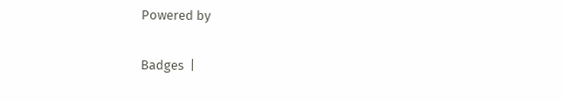Powered by

Badges  |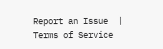Report an Issue  |  Terms of Service